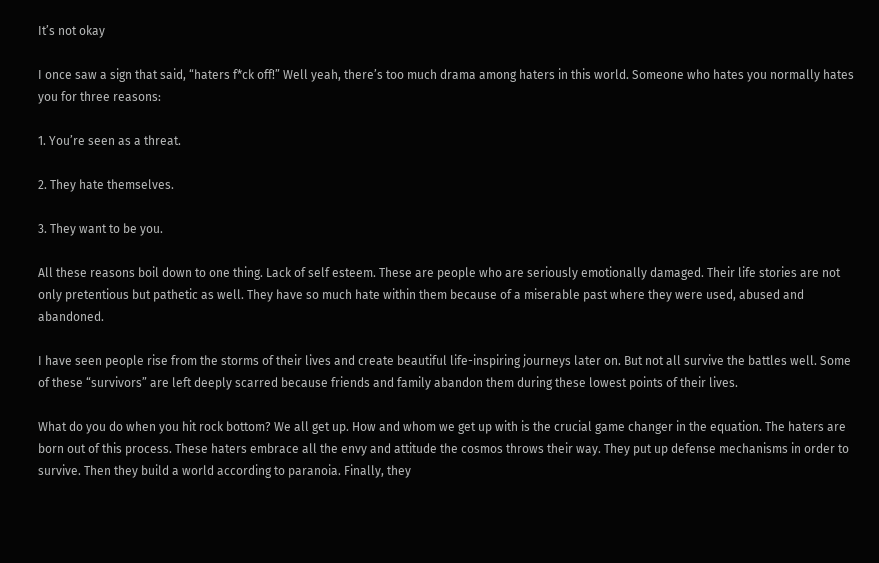It’s not okay

I once saw a sign that said, “haters f*ck off!” Well yeah, there’s too much drama among haters in this world. Someone who hates you normally hates you for three reasons:

1. You’re seen as a threat.

2. They hate themselves.

3. They want to be you.

All these reasons boil down to one thing. Lack of self esteem. These are people who are seriously emotionally damaged. Their life stories are not only pretentious but pathetic as well. They have so much hate within them because of a miserable past where they were used, abused and abandoned.

I have seen people rise from the storms of their lives and create beautiful life-inspiring journeys later on. But not all survive the battles well. Some of these “survivors” are left deeply scarred because friends and family abandon them during these lowest points of their lives.

What do you do when you hit rock bottom? We all get up. How and whom we get up with is the crucial game changer in the equation. The haters are born out of this process. These haters embrace all the envy and attitude the cosmos throws their way. They put up defense mechanisms in order to survive. Then they build a world according to paranoia. Finally, they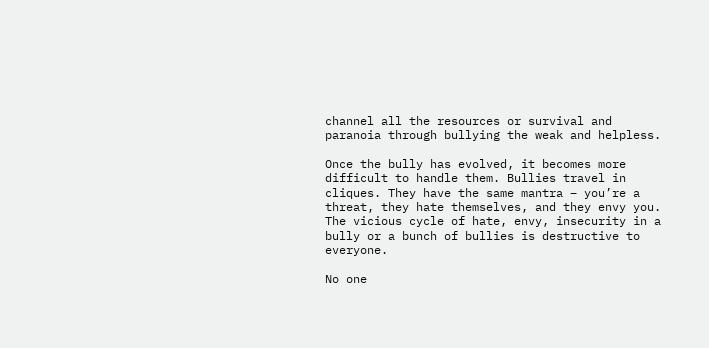channel all the resources or survival and paranoia through bullying the weak and helpless.

Once the bully has evolved, it becomes more difficult to handle them. Bullies travel in cliques. They have the same mantra – you’re a threat, they hate themselves, and they envy you. The vicious cycle of hate, envy, insecurity in a bully or a bunch of bullies is destructive to everyone.

No one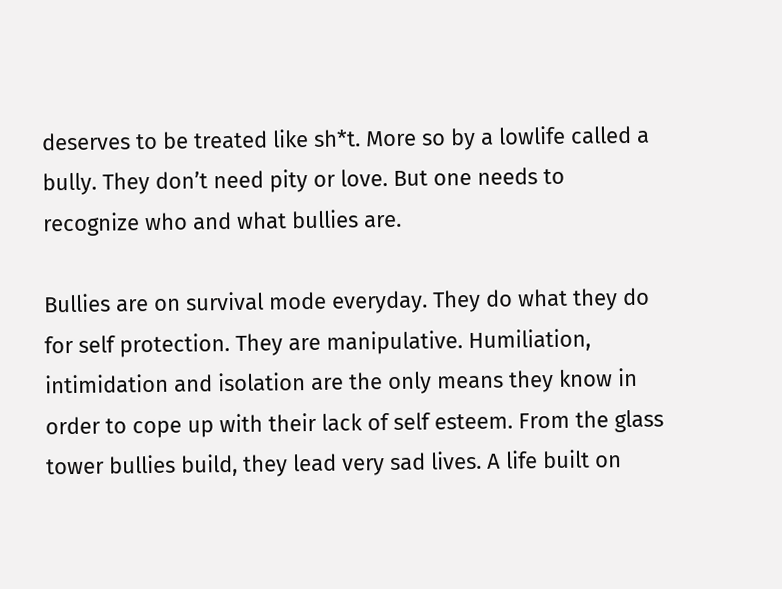deserves to be treated like sh*t. More so by a lowlife called a bully. They don’t need pity or love. But one needs to recognize who and what bullies are.

Bullies are on survival mode everyday. They do what they do for self protection. They are manipulative. Humiliation, intimidation and isolation are the only means they know in order to cope up with their lack of self esteem. From the glass tower bullies build, they lead very sad lives. A life built on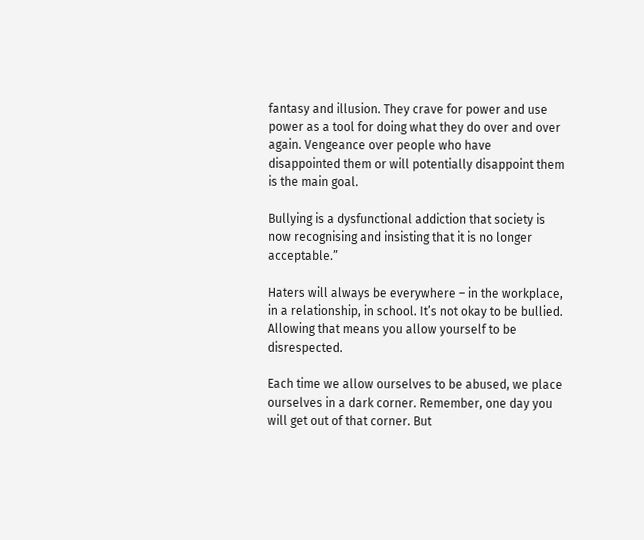fantasy and illusion. They crave for power and use power as a tool for doing what they do over and over again. Vengeance over people who have disappointed them or will potentially disappoint them is the main goal.

Bullying is a dysfunctional addiction that society is now recognising and insisting that it is no longer acceptable.”

Haters will always be everywhere – in the workplace, in a relationship, in school. It’s not okay to be bullied. Allowing that means you allow yourself to be disrespected.

Each time we allow ourselves to be abused, we place ourselves in a dark corner. Remember, one day you will get out of that corner. But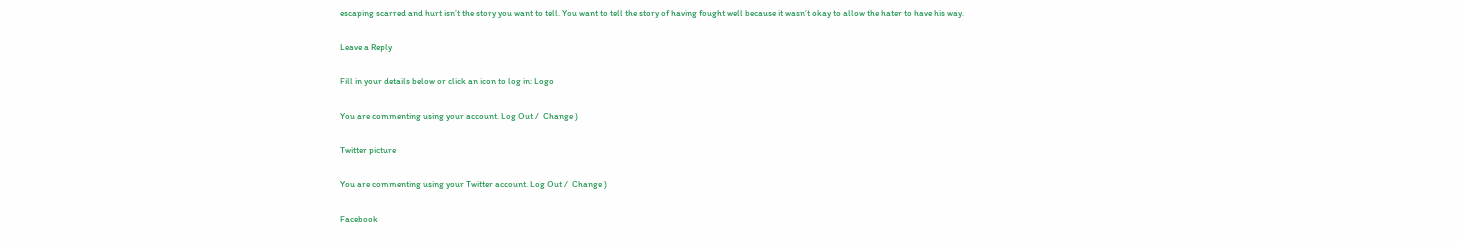escaping scarred and hurt isn’t the story you want to tell. You want to tell the story of having fought well because it wasn’t okay to allow the hater to have his way.

Leave a Reply

Fill in your details below or click an icon to log in: Logo

You are commenting using your account. Log Out /  Change )

Twitter picture

You are commenting using your Twitter account. Log Out /  Change )

Facebook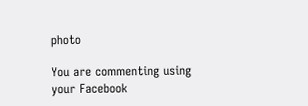photo

You are commenting using your Facebook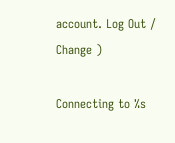account. Log Out /  Change )

Connecting to %s